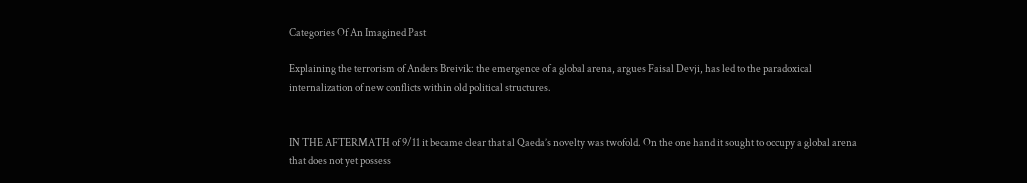Categories Of An Imagined Past

Explaining the terrorism of Anders Breivik: the emergence of a global arena, argues Faisal Devji, has led to the paradoxical internalization of new conflicts within old political structures.


IN THE AFTERMATH of 9/11 it became clear that al Qaeda’s novelty was twofold. On the one hand it sought to occupy a global arena that does not yet possess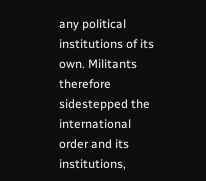any political institutions of its own. Militants therefore sidestepped the international order and its institutions,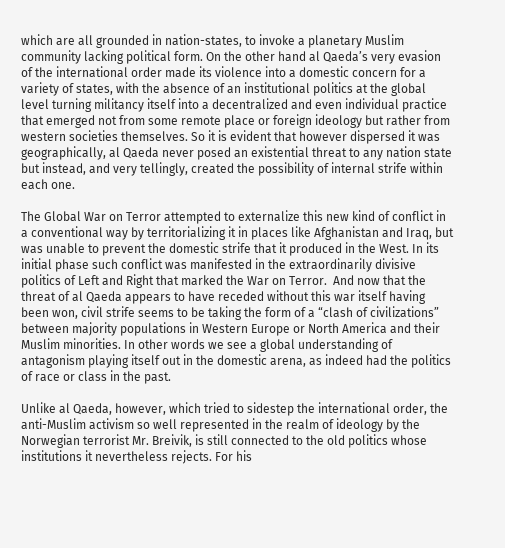which are all grounded in nation-states, to invoke a planetary Muslim community lacking political form. On the other hand al Qaeda’s very evasion of the international order made its violence into a domestic concern for a variety of states, with the absence of an institutional politics at the global level turning militancy itself into a decentralized and even individual practice that emerged not from some remote place or foreign ideology but rather from western societies themselves. So it is evident that however dispersed it was geographically, al Qaeda never posed an existential threat to any nation state but instead, and very tellingly, created the possibility of internal strife within each one.

The Global War on Terror attempted to externalize this new kind of conflict in a conventional way by territorializing it in places like Afghanistan and Iraq, but was unable to prevent the domestic strife that it produced in the West. In its initial phase such conflict was manifested in the extraordinarily divisive politics of Left and Right that marked the War on Terror.  And now that the threat of al Qaeda appears to have receded without this war itself having been won, civil strife seems to be taking the form of a “clash of civilizations” between majority populations in Western Europe or North America and their Muslim minorities. In other words we see a global understanding of antagonism playing itself out in the domestic arena, as indeed had the politics of race or class in the past.

Unlike al Qaeda, however, which tried to sidestep the international order, the anti-Muslim activism so well represented in the realm of ideology by the Norwegian terrorist Mr. Breivik, is still connected to the old politics whose institutions it nevertheless rejects. For his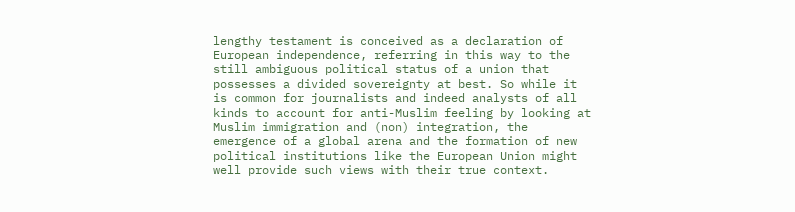lengthy testament is conceived as a declaration of European independence, referring in this way to the still ambiguous political status of a union that possesses a divided sovereignty at best. So while it is common for journalists and indeed analysts of all kinds to account for anti-Muslim feeling by looking at Muslim immigration and (non) integration, the emergence of a global arena and the formation of new political institutions like the European Union might well provide such views with their true context.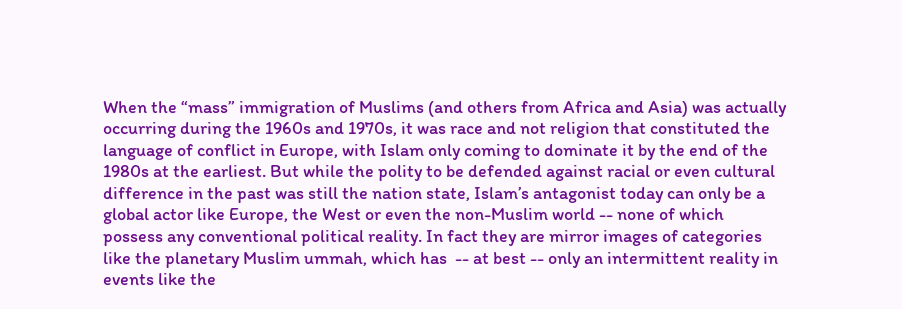When the “mass” immigration of Muslims (and others from Africa and Asia) was actually occurring during the 1960s and 1970s, it was race and not religion that constituted the language of conflict in Europe, with Islam only coming to dominate it by the end of the 1980s at the earliest. But while the polity to be defended against racial or even cultural difference in the past was still the nation state, Islam’s antagonist today can only be a global actor like Europe, the West or even the non-Muslim world -- none of which possess any conventional political reality. In fact they are mirror images of categories like the planetary Muslim ummah, which has  -- at best -- only an intermittent reality in events like the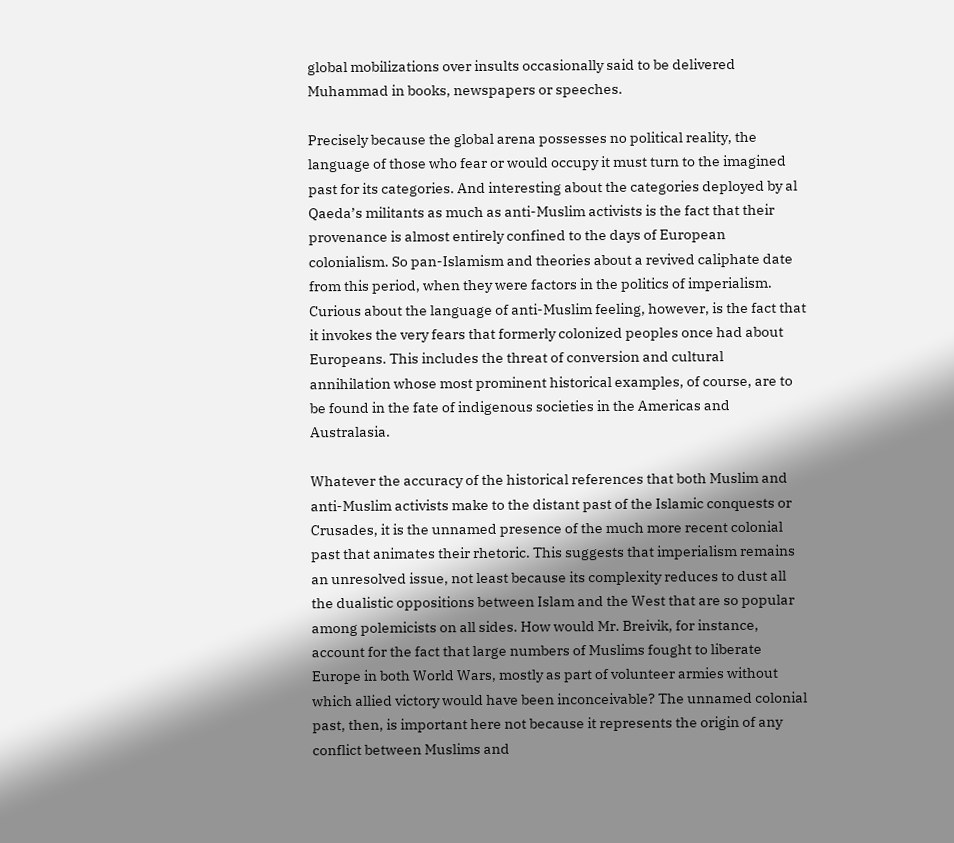global mobilizations over insults occasionally said to be delivered Muhammad in books, newspapers or speeches.

Precisely because the global arena possesses no political reality, the language of those who fear or would occupy it must turn to the imagined past for its categories. And interesting about the categories deployed by al Qaeda’s militants as much as anti-Muslim activists is the fact that their provenance is almost entirely confined to the days of European colonialism. So pan-Islamism and theories about a revived caliphate date from this period, when they were factors in the politics of imperialism. Curious about the language of anti-Muslim feeling, however, is the fact that it invokes the very fears that formerly colonized peoples once had about Europeans. This includes the threat of conversion and cultural annihilation whose most prominent historical examples, of course, are to be found in the fate of indigenous societies in the Americas and Australasia.

Whatever the accuracy of the historical references that both Muslim and anti-Muslim activists make to the distant past of the Islamic conquests or Crusades, it is the unnamed presence of the much more recent colonial past that animates their rhetoric. This suggests that imperialism remains an unresolved issue, not least because its complexity reduces to dust all the dualistic oppositions between Islam and the West that are so popular among polemicists on all sides. How would Mr. Breivik, for instance, account for the fact that large numbers of Muslims fought to liberate Europe in both World Wars, mostly as part of volunteer armies without which allied victory would have been inconceivable? The unnamed colonial past, then, is important here not because it represents the origin of any conflict between Muslims and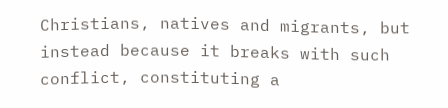Christians, natives and migrants, but instead because it breaks with such conflict, constituting a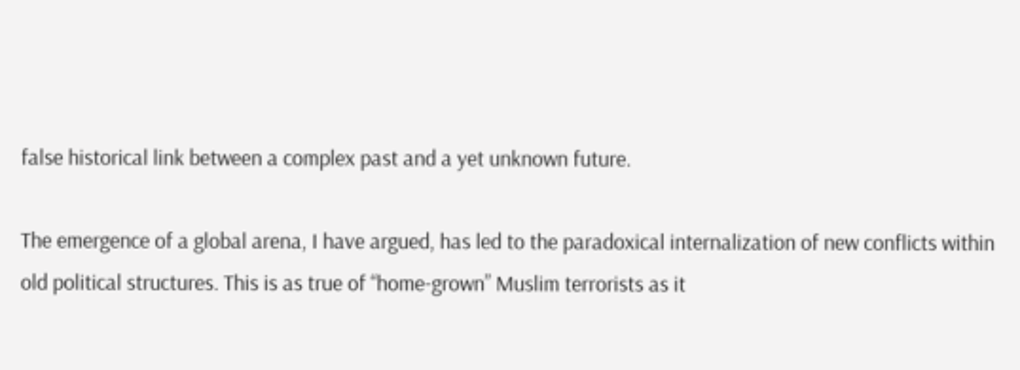false historical link between a complex past and a yet unknown future.

The emergence of a global arena, I have argued, has led to the paradoxical internalization of new conflicts within old political structures. This is as true of “home-grown” Muslim terrorists as it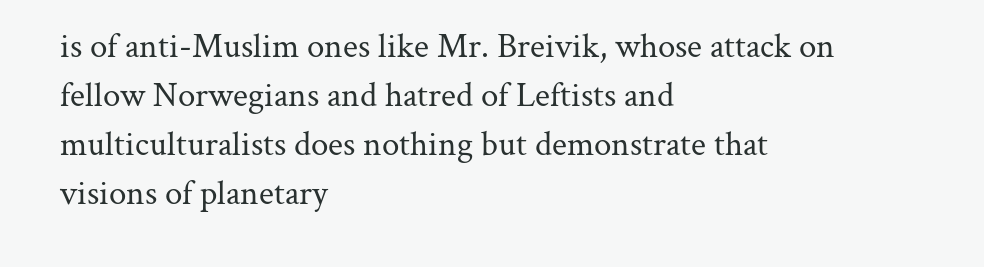is of anti-Muslim ones like Mr. Breivik, whose attack on fellow Norwegians and hatred of Leftists and multiculturalists does nothing but demonstrate that visions of planetary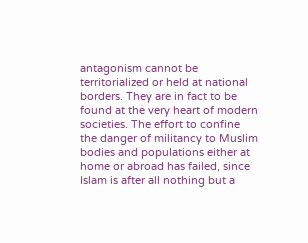antagonism cannot be territorialized or held at national borders. They are in fact to be found at the very heart of modern societies. The effort to confine the danger of militancy to Muslim bodies and populations either at home or abroad has failed, since Islam is after all nothing but a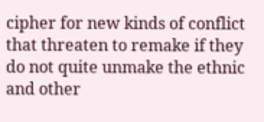cipher for new kinds of conflict that threaten to remake if they do not quite unmake the ethnic and other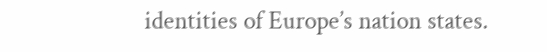identities of Europe’s nation states.